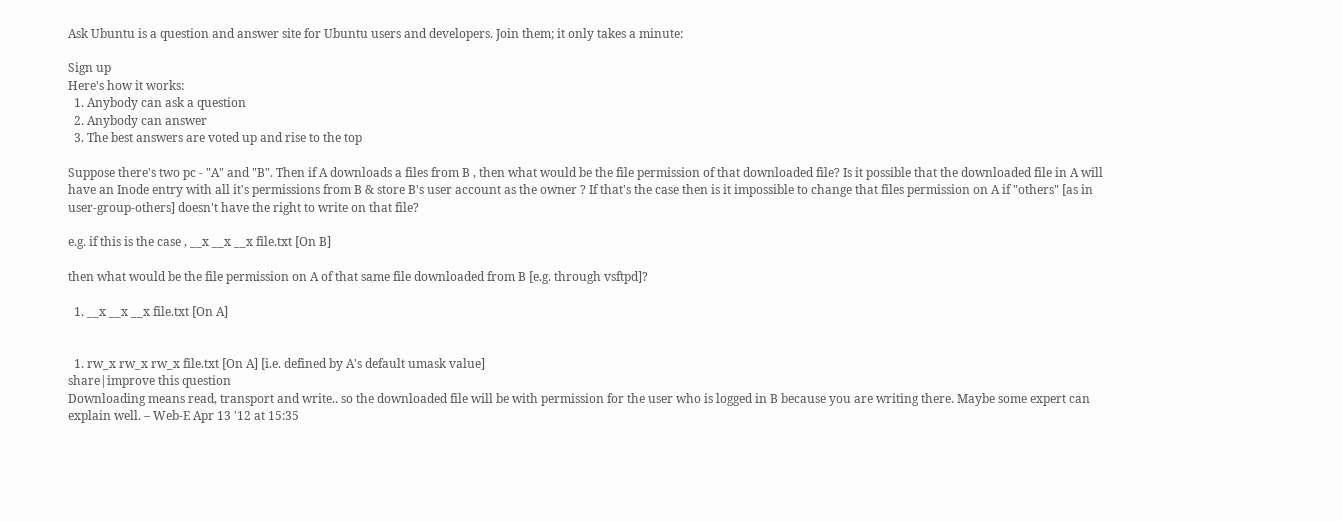Ask Ubuntu is a question and answer site for Ubuntu users and developers. Join them; it only takes a minute:

Sign up
Here's how it works:
  1. Anybody can ask a question
  2. Anybody can answer
  3. The best answers are voted up and rise to the top

Suppose there's two pc - "A" and "B". Then if A downloads a files from B , then what would be the file permission of that downloaded file? Is it possible that the downloaded file in A will have an Inode entry with all it's permissions from B & store B's user account as the owner ? If that's the case then is it impossible to change that files permission on A if "others" [as in user-group-others] doesn't have the right to write on that file?

e.g. if this is the case , __x __x __x file.txt [On B]

then what would be the file permission on A of that same file downloaded from B [e.g. through vsftpd]?

  1. __x __x __x file.txt [On A]


  1. rw_x rw_x rw_x file.txt [On A] [i.e. defined by A's default umask value]
share|improve this question
Downloading means read, transport and write.. so the downloaded file will be with permission for the user who is logged in B because you are writing there. Maybe some expert can explain well. – Web-E Apr 13 '12 at 15:35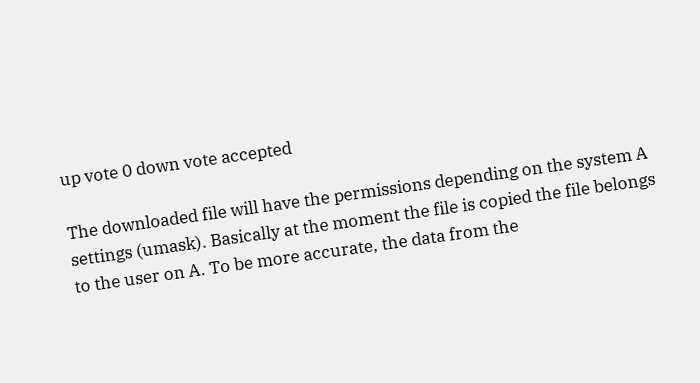up vote 0 down vote accepted

The downloaded file will have the permissions depending on the system A settings (umask). Basically at the moment the file is copied the file belongs to the user on A. To be more accurate, the data from the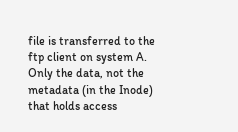file is transferred to the ftp client on system A. Only the data, not the metadata (in the Inode) that holds access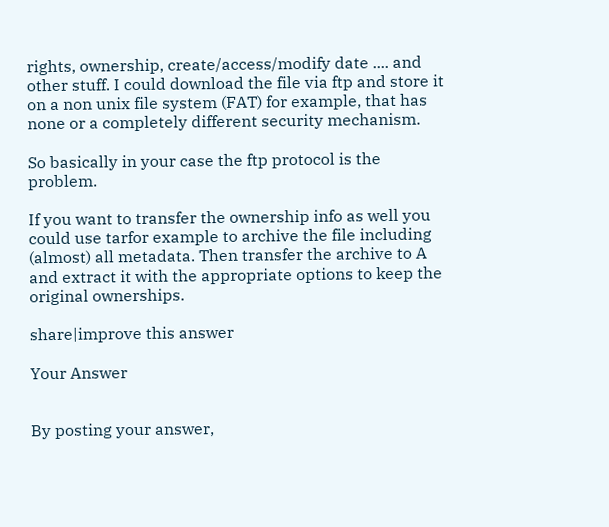rights, ownership, create/access/modify date .... and other stuff. I could download the file via ftp and store it on a non unix file system (FAT) for example, that has none or a completely different security mechanism.

So basically in your case the ftp protocol is the problem.

If you want to transfer the ownership info as well you could use tarfor example to archive the file including (almost) all metadata. Then transfer the archive to A and extract it with the appropriate options to keep the original ownerships.

share|improve this answer

Your Answer


By posting your answer,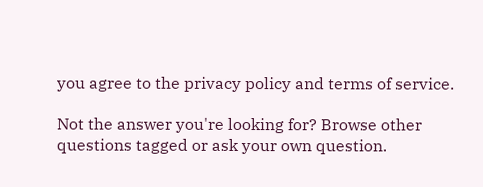you agree to the privacy policy and terms of service.

Not the answer you're looking for? Browse other questions tagged or ask your own question.